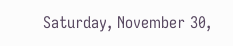Saturday, November 30,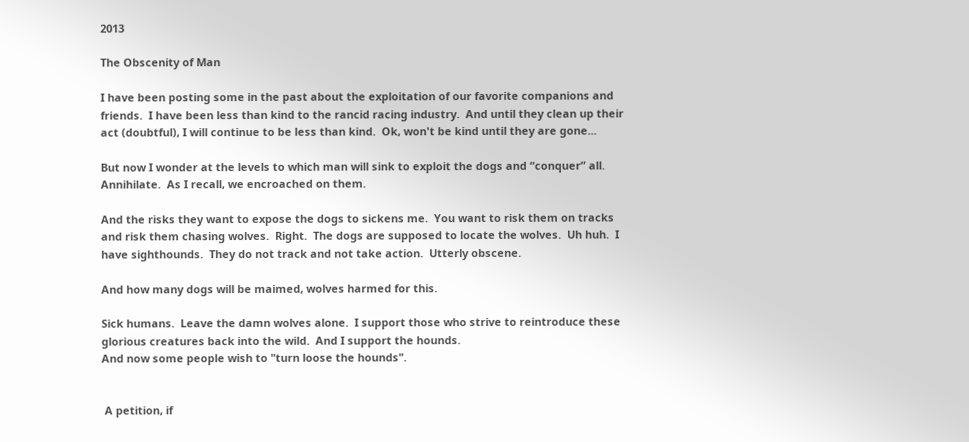2013

The Obscenity of Man

I have been posting some in the past about the exploitation of our favorite companions and friends.  I have been less than kind to the rancid racing industry.  And until they clean up their act (doubtful), I will continue to be less than kind.  Ok, won't be kind until they are gone...

But now I wonder at the levels to which man will sink to exploit the dogs and “conquer” all.  Annihilate.  As I recall, we encroached on them.

And the risks they want to expose the dogs to sickens me.  You want to risk them on tracks and risk them chasing wolves.  Right.  The dogs are supposed to locate the wolves.  Uh huh.  I have sighthounds.  They do not track and not take action.  Utterly obscene.

And how many dogs will be maimed, wolves harmed for this.

Sick humans.  Leave the damn wolves alone.  I support those who strive to reintroduce these glorious creatures back into the wild.  And I support the hounds.
And now some people wish to "turn loose the hounds".


 A petition, if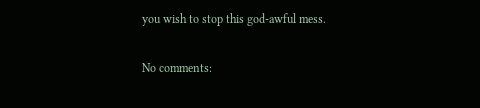you wish to stop this god-awful mess.

No comments: